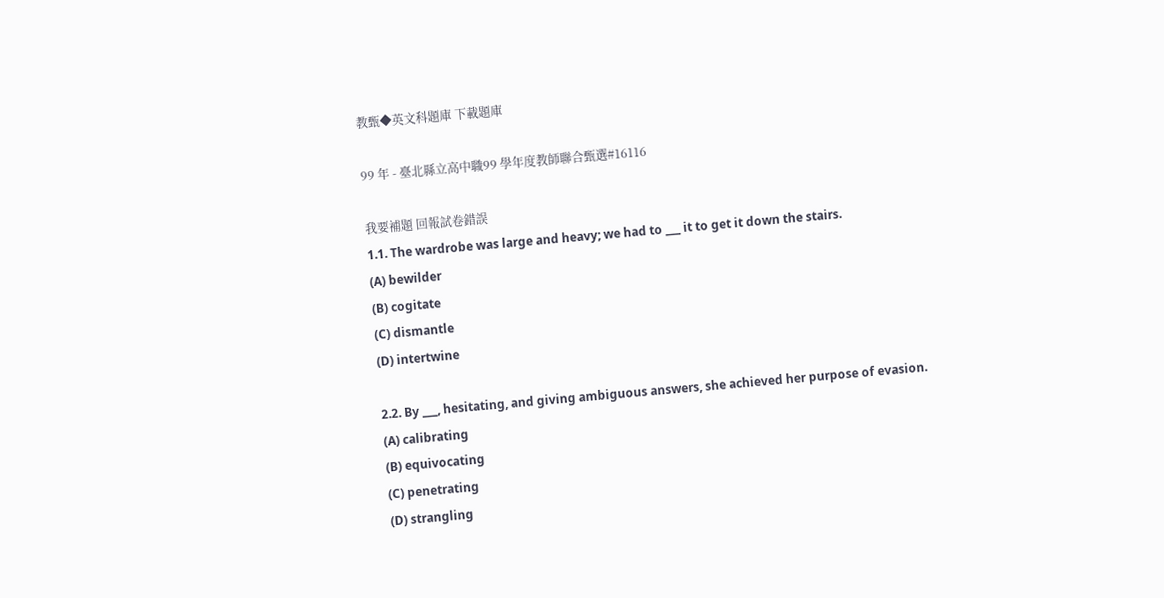教甄◆英文科題庫 下載題庫

99 年 - 臺北縣立高中職99 學年度教師聯合甄選#16116

我要補題 回報試卷錯誤
1.1. The wardrobe was large and heavy; we had to ___ it to get it down the stairs.
(A) bewilder
(B) cogitate
(C) dismantle
(D) intertwine

2.2. By ___, hesitating, and giving ambiguous answers, she achieved her purpose of evasion.
(A) calibrating
(B) equivocating
(C) penetrating
(D) strangling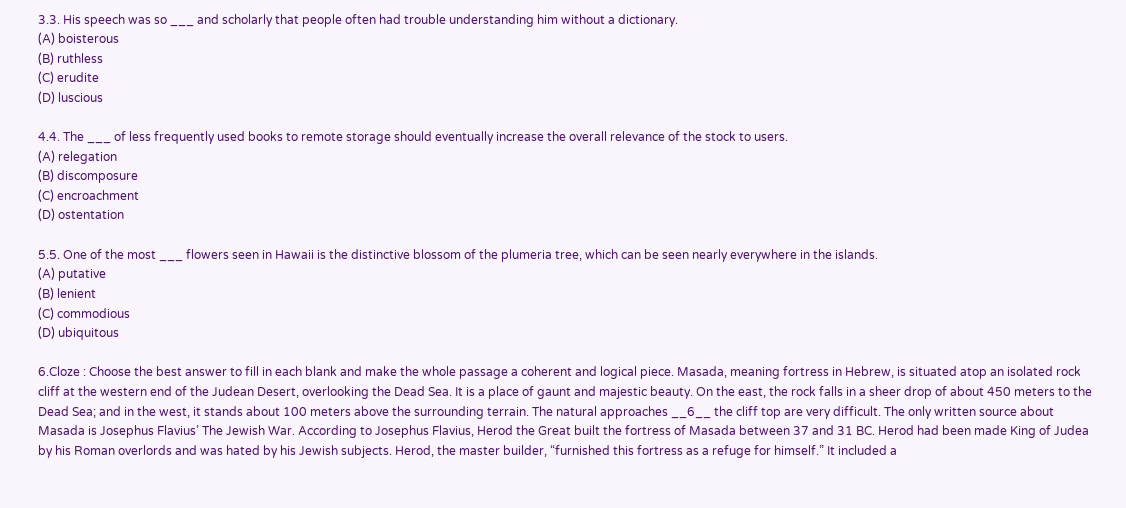3.3. His speech was so ___ and scholarly that people often had trouble understanding him without a dictionary.
(A) boisterous
(B) ruthless
(C) erudite
(D) luscious

4.4. The ___ of less frequently used books to remote storage should eventually increase the overall relevance of the stock to users.
(A) relegation
(B) discomposure
(C) encroachment
(D) ostentation

5.5. One of the most ___ flowers seen in Hawaii is the distinctive blossom of the plumeria tree, which can be seen nearly everywhere in the islands.
(A) putative
(B) lenient
(C) commodious
(D) ubiquitous

6.Cloze : Choose the best answer to fill in each blank and make the whole passage a coherent and logical piece. Masada, meaning fortress in Hebrew, is situated atop an isolated rock cliff at the western end of the Judean Desert, overlooking the Dead Sea. It is a place of gaunt and majestic beauty. On the east, the rock falls in a sheer drop of about 450 meters to the Dead Sea; and in the west, it stands about 100 meters above the surrounding terrain. The natural approaches __6__ the cliff top are very difficult. The only written source about Masada is Josephus Flavius’ The Jewish War. According to Josephus Flavius, Herod the Great built the fortress of Masada between 37 and 31 BC. Herod had been made King of Judea by his Roman overlords and was hated by his Jewish subjects. Herod, the master builder, “furnished this fortress as a refuge for himself.” It included a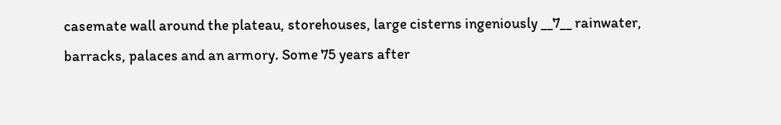casemate wall around the plateau, storehouses, large cisterns ingeniously __7__ rainwater, barracks, palaces and an armory. Some 75 years after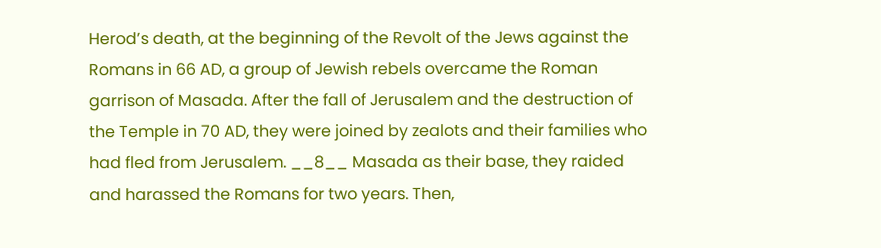Herod’s death, at the beginning of the Revolt of the Jews against the Romans in 66 AD, a group of Jewish rebels overcame the Roman garrison of Masada. After the fall of Jerusalem and the destruction of the Temple in 70 AD, they were joined by zealots and their families who had fled from Jerusalem. __8__ Masada as their base, they raided and harassed the Romans for two years. Then,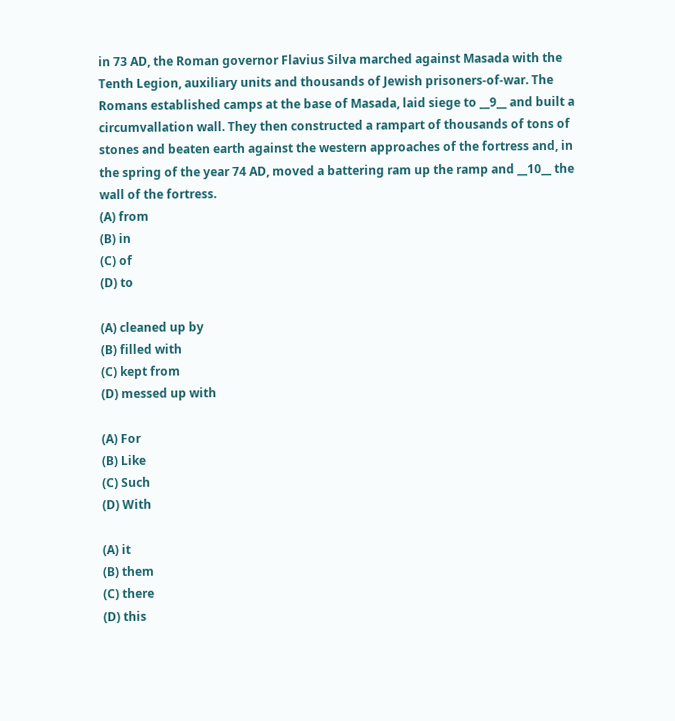in 73 AD, the Roman governor Flavius Silva marched against Masada with the Tenth Legion, auxiliary units and thousands of Jewish prisoners-of-war. The Romans established camps at the base of Masada, laid siege to __9__ and built a circumvallation wall. They then constructed a rampart of thousands of tons of stones and beaten earth against the western approaches of the fortress and, in the spring of the year 74 AD, moved a battering ram up the ramp and __10__ the wall of the fortress.
(A) from
(B) in
(C) of
(D) to

(A) cleaned up by
(B) filled with
(C) kept from
(D) messed up with

(A) For
(B) Like
(C) Such
(D) With

(A) it
(B) them
(C) there
(D) this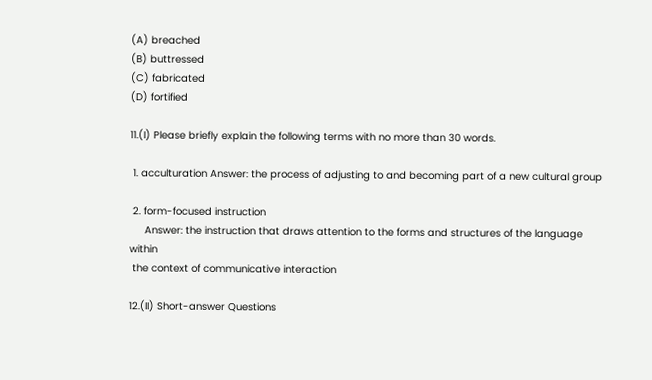(A) breached
(B) buttressed
(C) fabricated
(D) fortified

11.(I) Please briefly explain the following terms with no more than 30 words.

 1. acculturation Answer: the process of adjusting to and becoming part of a new cultural group

 2. form-focused instruction
     Answer: the instruction that draws attention to the forms and structures of the language within
 the context of communicative interaction

12.(II) Short-answer Questions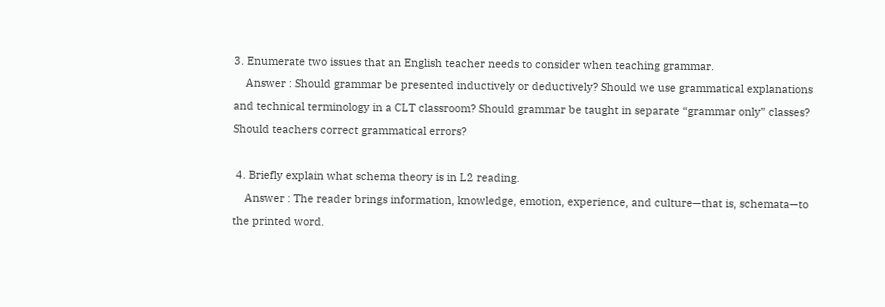3. Enumerate two issues that an English teacher needs to consider when teaching grammar.
    Answer : Should grammar be presented inductively or deductively? Should we use grammatical explanations and technical terminology in a CLT classroom? Should grammar be taught in separate “grammar only” classes? Should teachers correct grammatical errors?

 4. Briefly explain what schema theory is in L2 reading.
    Answer : The reader brings information, knowledge, emotion, experience, and culture—that is, schemata—to the printed word.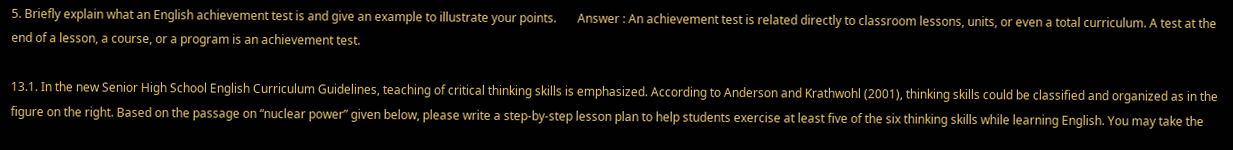5. Briefly explain what an English achievement test is and give an example to illustrate your points.       Answer : An achievement test is related directly to classroom lessons, units, or even a total curriculum. A test at the end of a lesson, a course, or a program is an achievement test.

13.1. In the new Senior High School English Curriculum Guidelines, teaching of critical thinking skills is emphasized. According to Anderson and Krathwohl (2001), thinking skills could be classified and organized as in the figure on the right. Based on the passage on “nuclear power” given below, please write a step-by-step lesson plan to help students exercise at least five of the six thinking skills while learning English. You may take the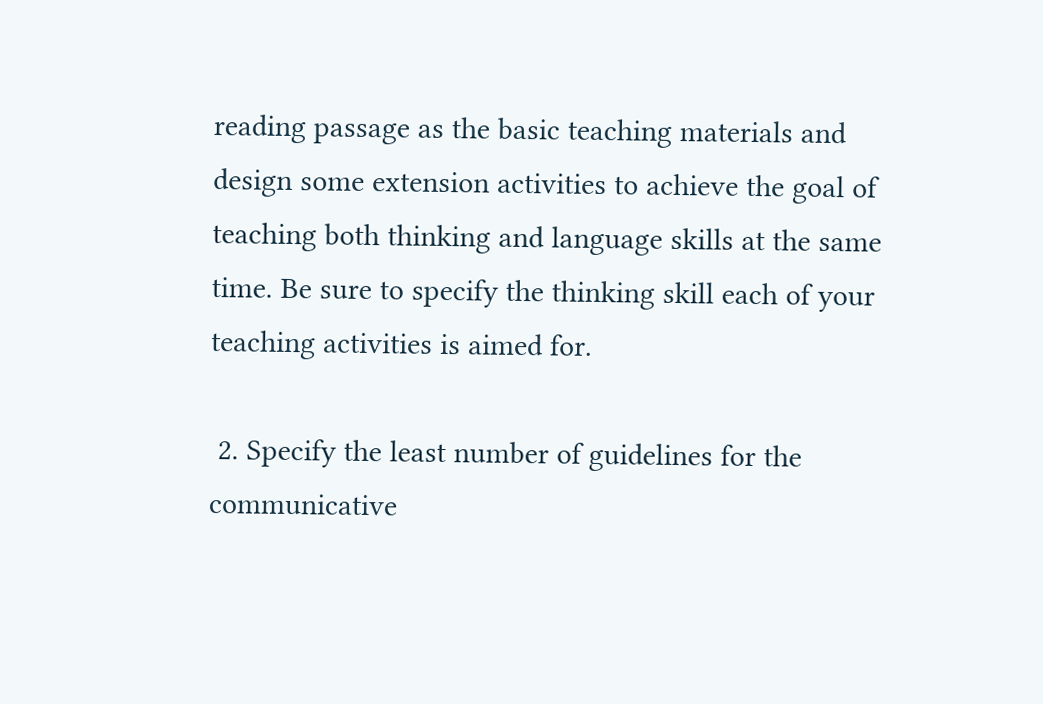reading passage as the basic teaching materials and design some extension activities to achieve the goal of teaching both thinking and language skills at the same time. Be sure to specify the thinking skill each of your teaching activities is aimed for.

 2. Specify the least number of guidelines for the communicative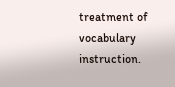treatment of vocabulary instruction.